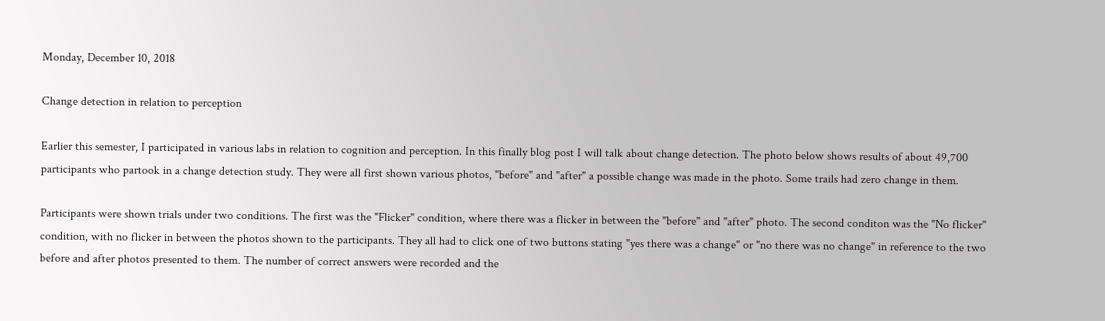Monday, December 10, 2018

Change detection in relation to perception

Earlier this semester, I participated in various labs in relation to cognition and perception. In this finally blog post I will talk about change detection. The photo below shows results of about 49,700 participants who partook in a change detection study. They were all first shown various photos, "before" and "after" a possible change was made in the photo. Some trails had zero change in them.

Participants were shown trials under two conditions. The first was the "Flicker" condition, where there was a flicker in between the "before" and "after" photo. The second conditon was the "No flicker" condition, with no flicker in between the photos shown to the participants. They all had to click one of two buttons stating "yes there was a change" or "no there was no change" in reference to the two before and after photos presented to them. The number of correct answers were recorded and the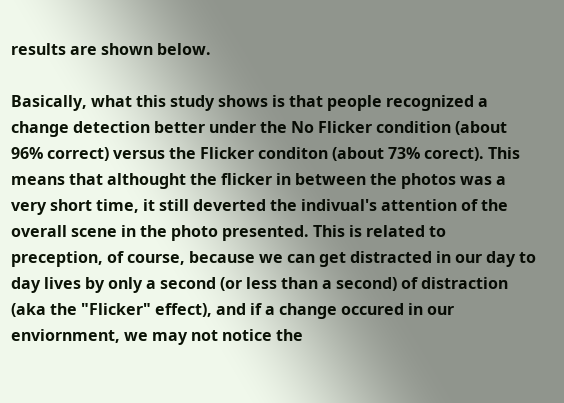results are shown below.

Basically, what this study shows is that people recognized a change detection better under the No Flicker condition (about 96% correct) versus the Flicker conditon (about 73% corect). This means that althought the flicker in between the photos was a very short time, it still deverted the indivual's attention of the overall scene in the photo presented. This is related to preception, of course, because we can get distracted in our day to day lives by only a second (or less than a second) of distraction (aka the "Flicker" effect), and if a change occured in our enviornment, we may not notice the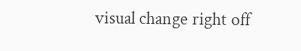visual change right off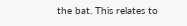the bat. This relates to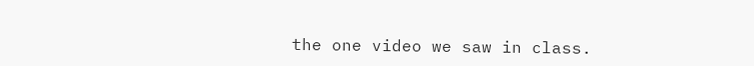the one video we saw in class.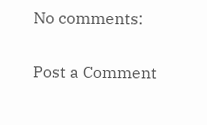No comments:

Post a Comment